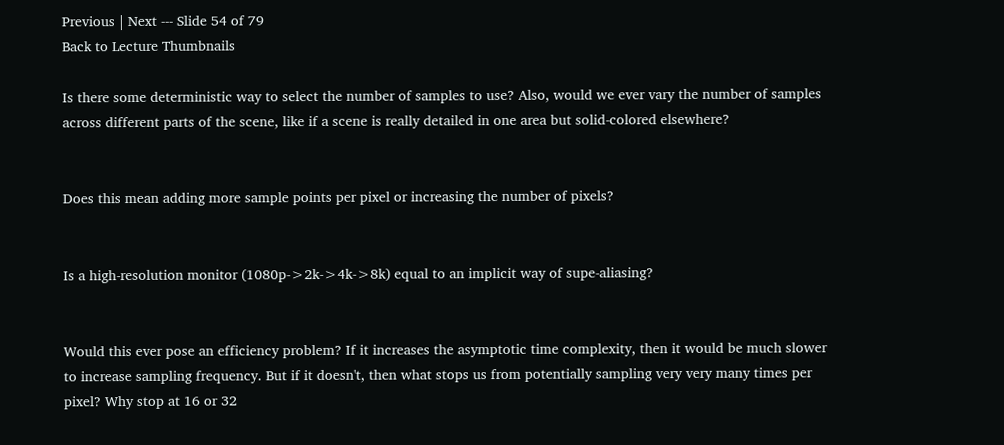Previous | Next --- Slide 54 of 79
Back to Lecture Thumbnails

Is there some deterministic way to select the number of samples to use? Also, would we ever vary the number of samples across different parts of the scene, like if a scene is really detailed in one area but solid-colored elsewhere?


Does this mean adding more sample points per pixel or increasing the number of pixels?


Is a high-resolution monitor (1080p->2k->4k->8k) equal to an implicit way of supe-aliasing?


Would this ever pose an efficiency problem? If it increases the asymptotic time complexity, then it would be much slower to increase sampling frequency. But if it doesn't, then what stops us from potentially sampling very very many times per pixel? Why stop at 16 or 32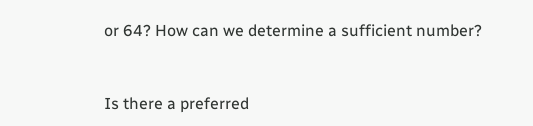or 64? How can we determine a sufficient number?


Is there a preferred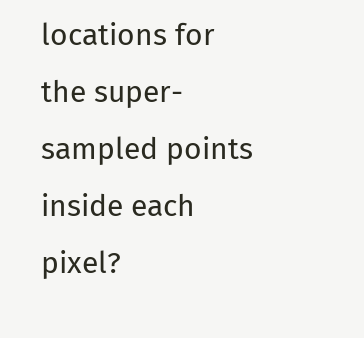locations for the super-sampled points inside each pixel?